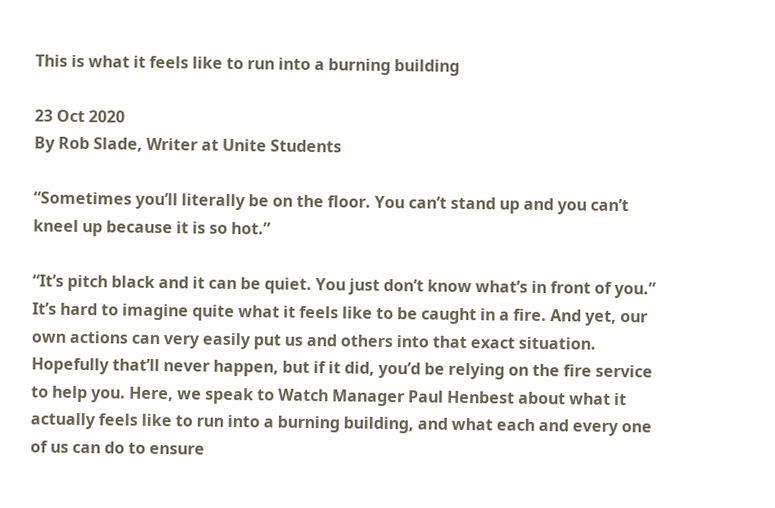This is what it feels like to run into a burning building

23 Oct 2020
By Rob Slade, Writer at Unite Students

“Sometimes you’ll literally be on the floor. You can’t stand up and you can’t kneel up because it is so hot.”

“It’s pitch black and it can be quiet. You just don’t know what’s in front of you.” It’s hard to imagine quite what it feels like to be caught in a fire. And yet, our own actions can very easily put us and others into that exact situation. Hopefully that’ll never happen, but if it did, you’d be relying on the fire service to help you. Here, we speak to Watch Manager Paul Henbest about what it actually feels like to run into a burning building, and what each and every one of us can do to ensure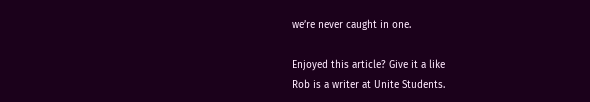we’re never caught in one.

Enjoyed this article? Give it a like
Rob is a writer at Unite Students.